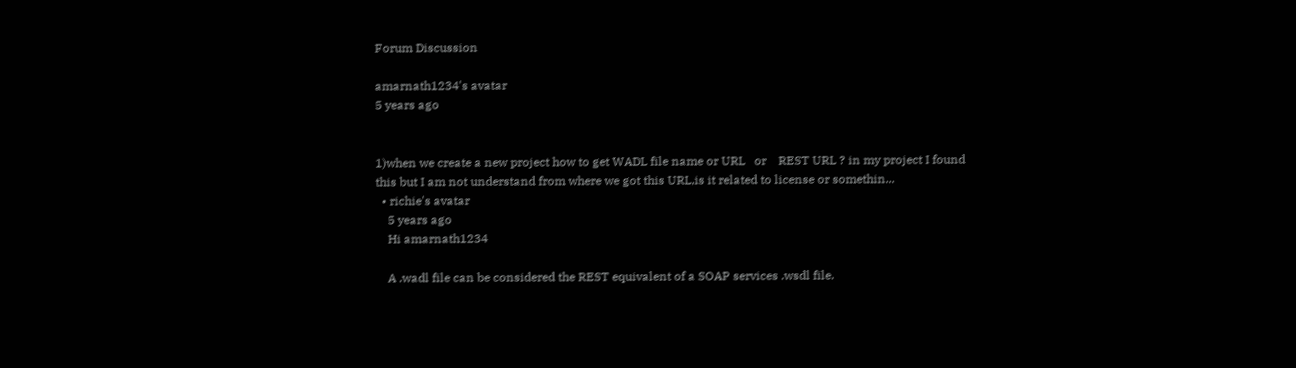Forum Discussion

amarnath1234's avatar
5 years ago


1)when we create a new project how to get WADL file name or URL   or    REST URL ? in my project I found this but I am not understand from where we got this URL,is it related to license or somethin...
  • richie's avatar
    5 years ago
    Hi amarnath1234

    A .wadl file can be considered the REST equivalent of a SOAP services .wsdl file.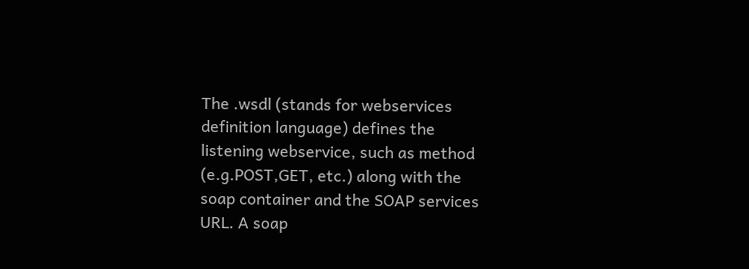The .wsdl (stands for webservices definition language) defines the listening webservice, such as method (e.g.POST,GET, etc.) along with the soap container and the SOAP services URL. A soap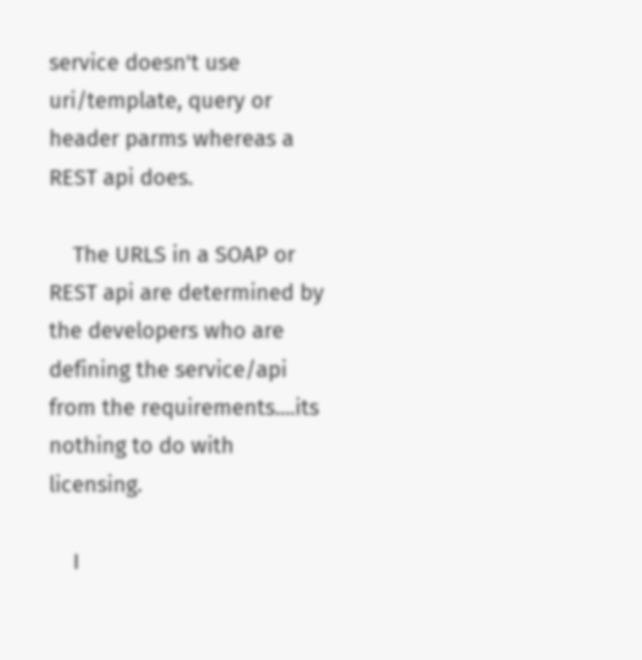service doesn't use uri/template, query or header parms whereas a REST api does.

    The URLS in a SOAP or REST api are determined by the developers who are defining the service/api from the requirements....its nothing to do with licensing.

    I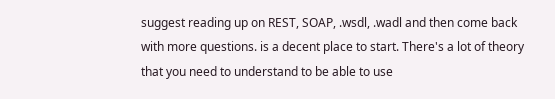suggest reading up on REST, SOAP, .wsdl, .wadl and then come back with more questions. is a decent place to start. There's a lot of theory that you need to understand to be able to use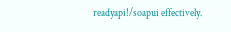readyapi!/soapui effectively.